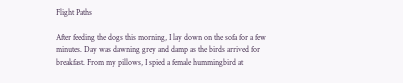Flight Paths

After feeding the dogs this morning, I lay down on the sofa for a few minutes. Day was dawning grey and damp as the birds arrived for breakfast. From my pillows, I spied a female hummingbird at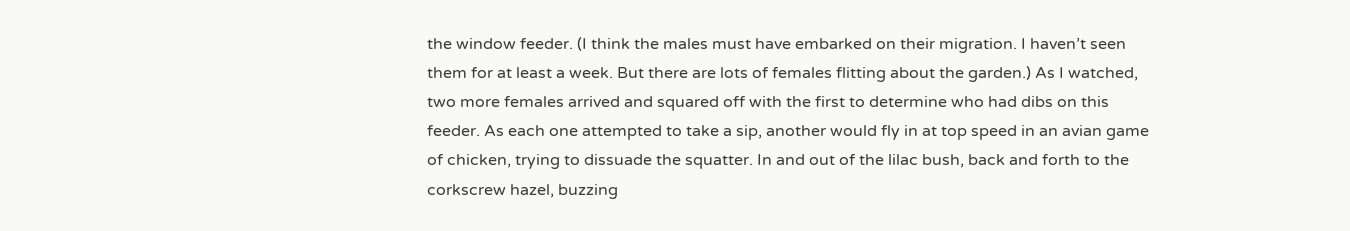the window feeder. (I think the males must have embarked on their migration. I haven’t seen them for at least a week. But there are lots of females flitting about the garden.) As I watched, two more females arrived and squared off with the first to determine who had dibs on this feeder. As each one attempted to take a sip, another would fly in at top speed in an avian game of chicken, trying to dissuade the squatter. In and out of the lilac bush, back and forth to the corkscrew hazel, buzzing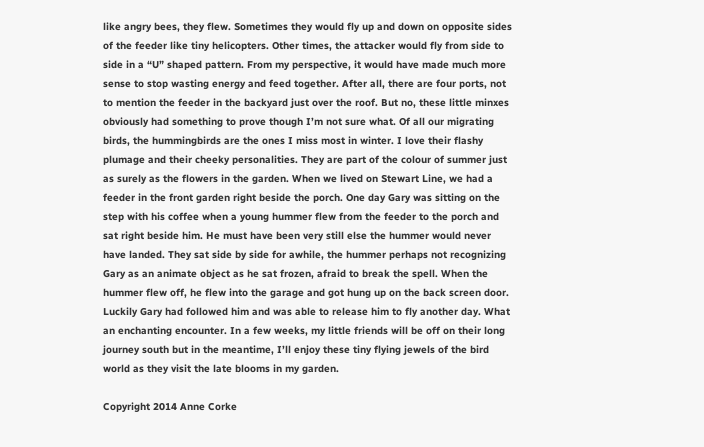like angry bees, they flew. Sometimes they would fly up and down on opposite sides of the feeder like tiny helicopters. Other times, the attacker would fly from side to side in a “U” shaped pattern. From my perspective, it would have made much more sense to stop wasting energy and feed together. After all, there are four ports, not to mention the feeder in the backyard just over the roof. But no, these little minxes obviously had something to prove though I’m not sure what. Of all our migrating birds, the hummingbirds are the ones I miss most in winter. I love their flashy plumage and their cheeky personalities. They are part of the colour of summer just as surely as the flowers in the garden. When we lived on Stewart Line, we had a feeder in the front garden right beside the porch. One day Gary was sitting on the step with his coffee when a young hummer flew from the feeder to the porch and sat right beside him. He must have been very still else the hummer would never have landed. They sat side by side for awhile, the hummer perhaps not recognizing Gary as an animate object as he sat frozen, afraid to break the spell. When the hummer flew off, he flew into the garage and got hung up on the back screen door. Luckily Gary had followed him and was able to release him to fly another day. What an enchanting encounter. In a few weeks, my little friends will be off on their long journey south but in the meantime, I’ll enjoy these tiny flying jewels of the bird world as they visit the late blooms in my garden.

Copyright 2014 Anne Corke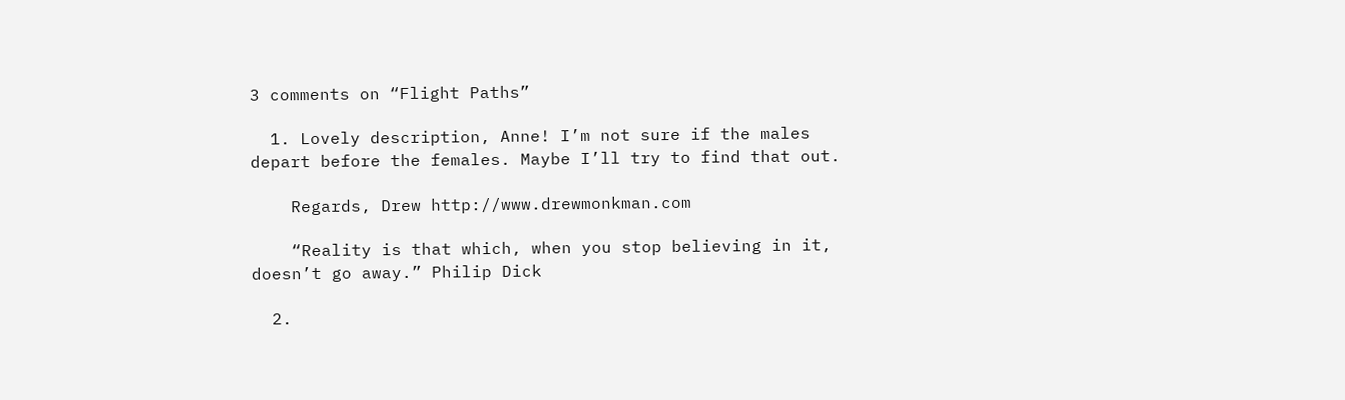3 comments on “Flight Paths”

  1. Lovely description, Anne! I’m not sure if the males depart before the females. Maybe I’ll try to find that out.

    Regards, Drew http://www.drewmonkman.com

    “Reality is that which, when you stop believing in it, doesn’t go away.” Philip Dick

  2.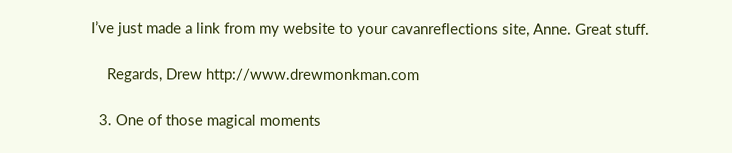I’ve just made a link from my website to your cavanreflections site, Anne. Great stuff.

    Regards, Drew http://www.drewmonkman.com

  3. One of those magical moments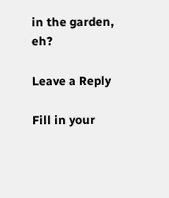in the garden, eh?

Leave a Reply

Fill in your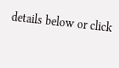details below or click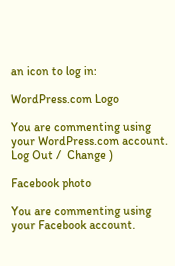an icon to log in:

WordPress.com Logo

You are commenting using your WordPress.com account. Log Out /  Change )

Facebook photo

You are commenting using your Facebook account.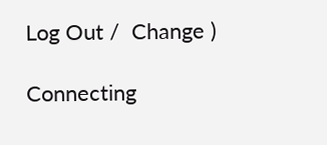Log Out /  Change )

Connecting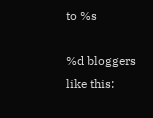to %s

%d bloggers like this: